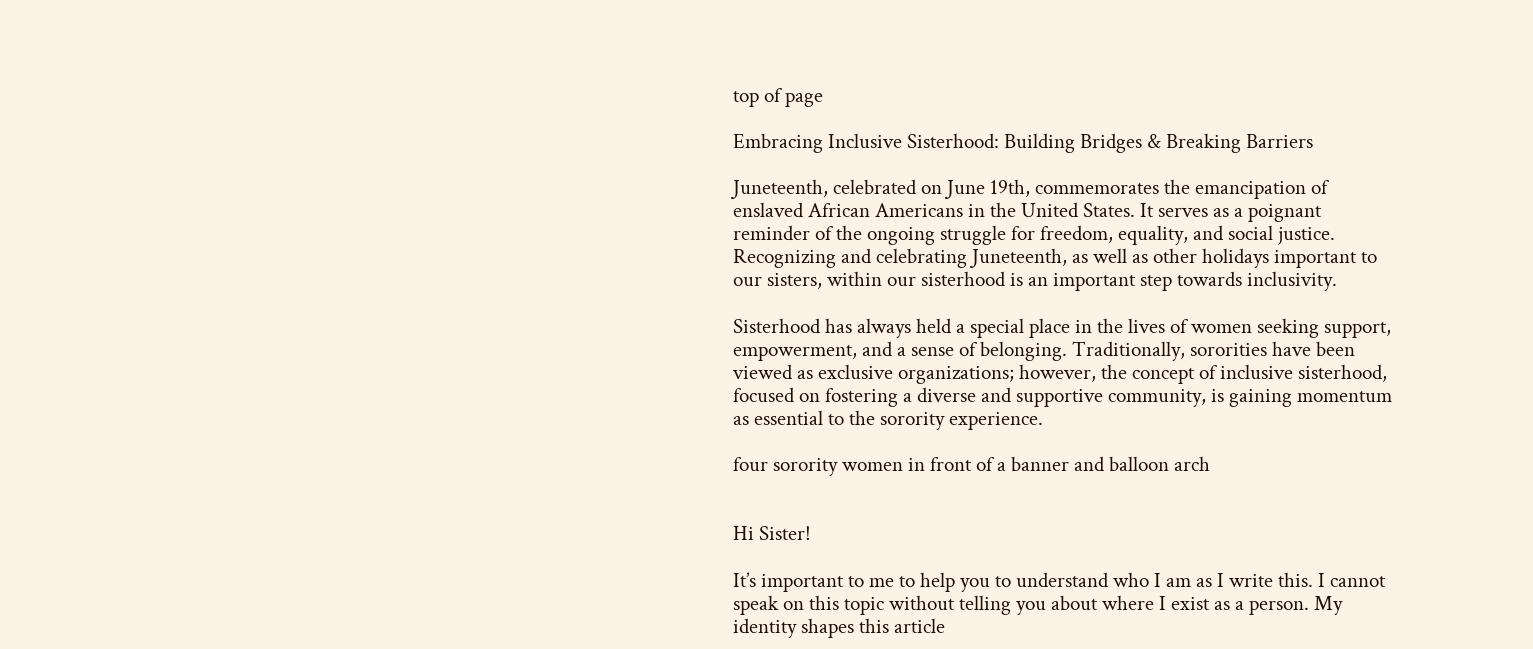top of page

Embracing Inclusive Sisterhood: Building Bridges & Breaking Barriers

Juneteenth, celebrated on June 19th, commemorates the emancipation of enslaved African Americans in the United States. It serves as a poignant reminder of the ongoing struggle for freedom, equality, and social justice. Recognizing and celebrating Juneteenth, as well as other holidays important to our sisters, within our sisterhood is an important step towards inclusivity.

Sisterhood has always held a special place in the lives of women seeking support, empowerment, and a sense of belonging. Traditionally, sororities have been viewed as exclusive organizations; however, the concept of inclusive sisterhood, focused on fostering a diverse and supportive community, is gaining momentum as essential to the sorority experience.

four sorority women in front of a banner and balloon arch


Hi Sister!

It’s important to me to help you to understand who I am as I write this. I cannot speak on this topic without telling you about where I exist as a person. My identity shapes this article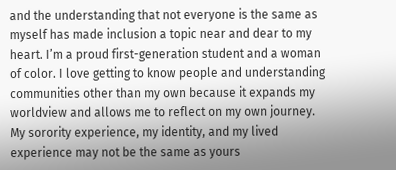and the understanding that not everyone is the same as myself has made inclusion a topic near and dear to my heart. I’m a proud first-generation student and a woman of color. I love getting to know people and understanding communities other than my own because it expands my worldview and allows me to reflect on my own journey. My sorority experience, my identity, and my lived experience may not be the same as yours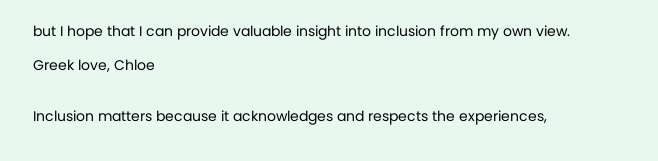but I hope that I can provide valuable insight into inclusion from my own view.

Greek love, Chloe


Inclusion matters because it acknowledges and respects the experiences,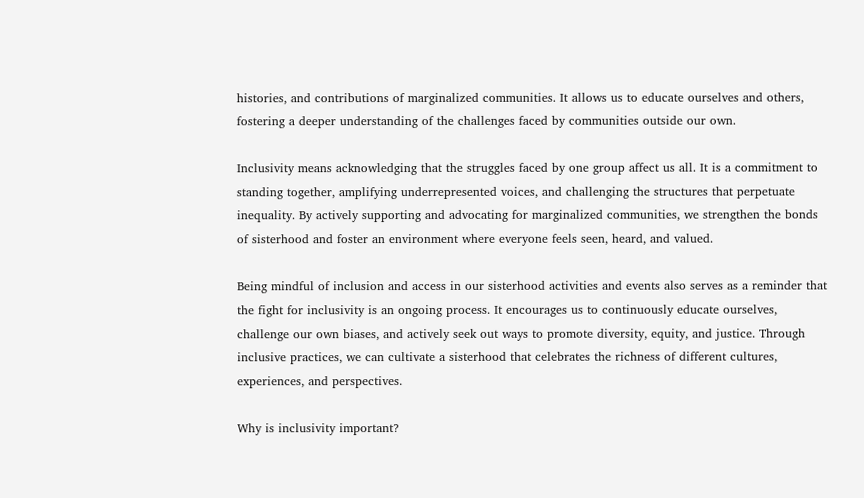histories, and contributions of marginalized communities. It allows us to educate ourselves and others, fostering a deeper understanding of the challenges faced by communities outside our own.

Inclusivity means acknowledging that the struggles faced by one group affect us all. It is a commitment to standing together, amplifying underrepresented voices, and challenging the structures that perpetuate inequality. By actively supporting and advocating for marginalized communities, we strengthen the bonds of sisterhood and foster an environment where everyone feels seen, heard, and valued.

Being mindful of inclusion and access in our sisterhood activities and events also serves as a reminder that the fight for inclusivity is an ongoing process. It encourages us to continuously educate ourselves, challenge our own biases, and actively seek out ways to promote diversity, equity, and justice. Through inclusive practices, we can cultivate a sisterhood that celebrates the richness of different cultures, experiences, and perspectives.

Why is inclusivity important?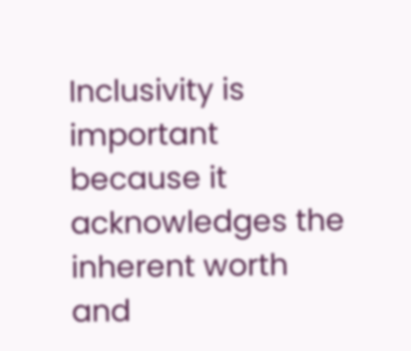Inclusivity is important because it acknowledges the inherent worth and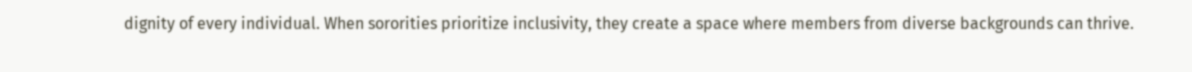dignity of every individual. When sororities prioritize inclusivity, they create a space where members from diverse backgrounds can thrive.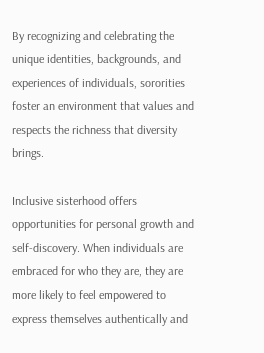By recognizing and celebrating the unique identities, backgrounds, and experiences of individuals, sororities foster an environment that values and respects the richness that diversity brings.

Inclusive sisterhood offers opportunities for personal growth and self-discovery. When individuals are embraced for who they are, they are more likely to feel empowered to express themselves authentically and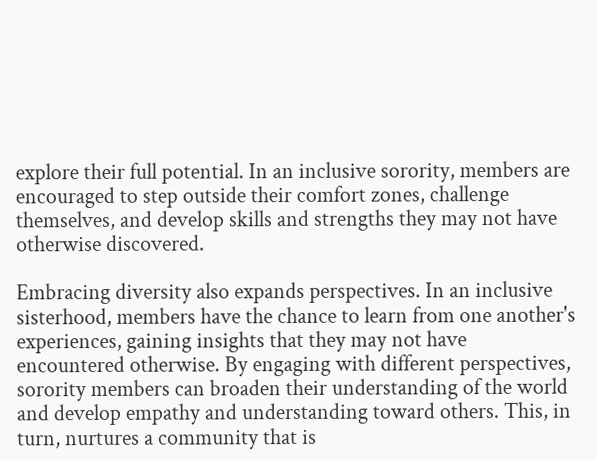explore their full potential. In an inclusive sorority, members are encouraged to step outside their comfort zones, challenge themselves, and develop skills and strengths they may not have otherwise discovered.

Embracing diversity also expands perspectives. In an inclusive sisterhood, members have the chance to learn from one another's experiences, gaining insights that they may not have encountered otherwise. By engaging with different perspectives, sorority members can broaden their understanding of the world and develop empathy and understanding toward others. This, in turn, nurtures a community that is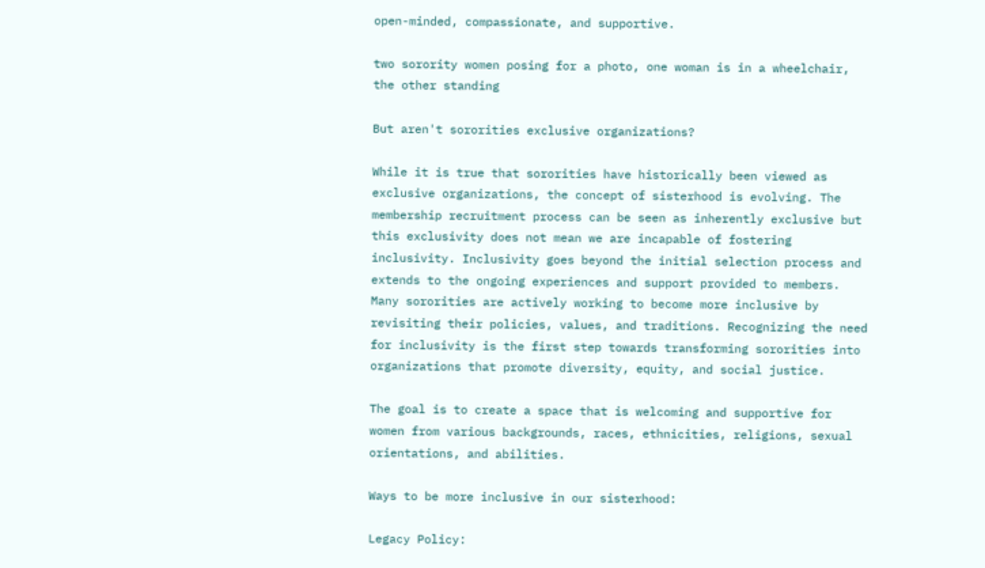open-minded, compassionate, and supportive.

two sorority women posing for a photo, one woman is in a wheelchair, the other standing

But aren't sororities exclusive organizations?

While it is true that sororities have historically been viewed as exclusive organizations, the concept of sisterhood is evolving. The membership recruitment process can be seen as inherently exclusive but this exclusivity does not mean we are incapable of fostering inclusivity. Inclusivity goes beyond the initial selection process and extends to the ongoing experiences and support provided to members. Many sororities are actively working to become more inclusive by revisiting their policies, values, and traditions. Recognizing the need for inclusivity is the first step towards transforming sororities into organizations that promote diversity, equity, and social justice.

The goal is to create a space that is welcoming and supportive for women from various backgrounds, races, ethnicities, religions, sexual orientations, and abilities.

Ways to be more inclusive in our sisterhood:

Legacy Policy: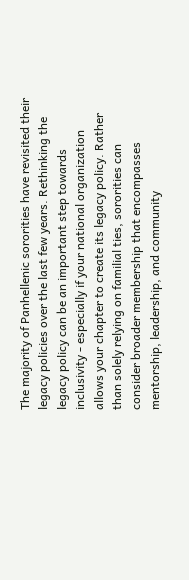The majority of Panhellenic sororities have revisited their legacy policies over the last few years. Rethinking the legacy policy can be an important step towards inclusivity - especially if your national organization allows your chapter to create its legacy policy. Rather than solely relying on familial ties, sororities can consider broader membership that encompasses mentorship, leadership, and community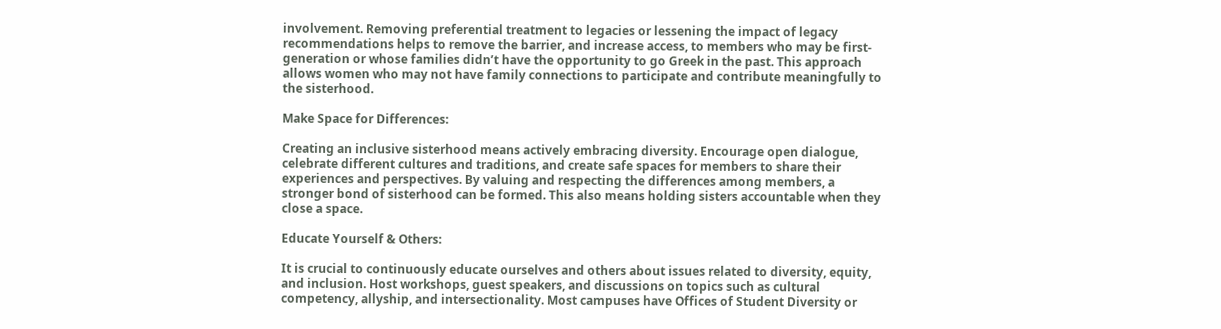involvement. Removing preferential treatment to legacies or lessening the impact of legacy recommendations helps to remove the barrier, and increase access, to members who may be first-generation or whose families didn’t have the opportunity to go Greek in the past. This approach allows women who may not have family connections to participate and contribute meaningfully to the sisterhood.

Make Space for Differences:

Creating an inclusive sisterhood means actively embracing diversity. Encourage open dialogue, celebrate different cultures and traditions, and create safe spaces for members to share their experiences and perspectives. By valuing and respecting the differences among members, a stronger bond of sisterhood can be formed. This also means holding sisters accountable when they close a space.

Educate Yourself & Others:

It is crucial to continuously educate ourselves and others about issues related to diversity, equity, and inclusion. Host workshops, guest speakers, and discussions on topics such as cultural competency, allyship, and intersectionality. Most campuses have Offices of Student Diversity or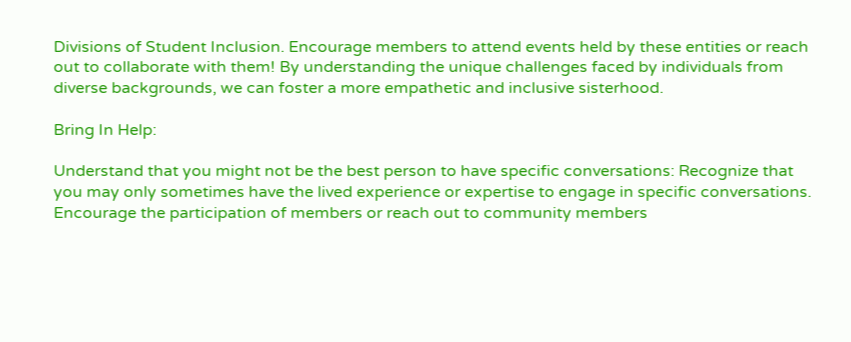Divisions of Student Inclusion. Encourage members to attend events held by these entities or reach out to collaborate with them! By understanding the unique challenges faced by individuals from diverse backgrounds, we can foster a more empathetic and inclusive sisterhood.

Bring In Help:

Understand that you might not be the best person to have specific conversations: Recognize that you may only sometimes have the lived experience or expertise to engage in specific conversations. Encourage the participation of members or reach out to community members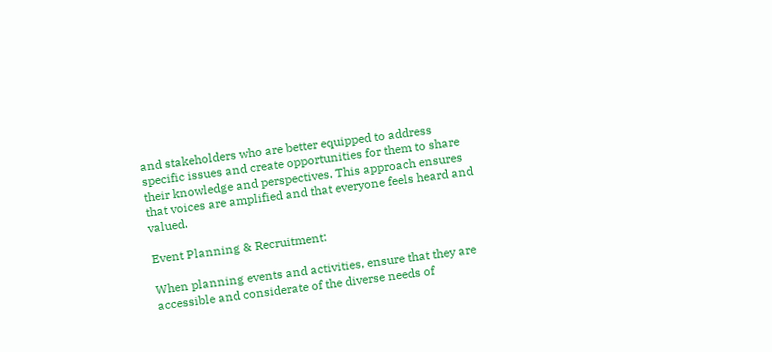and stakeholders who are better equipped to address specific issues and create opportunities for them to share their knowledge and perspectives. This approach ensures that voices are amplified and that everyone feels heard and valued.

Event Planning & Recruitment:

When planning events and activities, ensure that they are accessible and considerate of the diverse needs of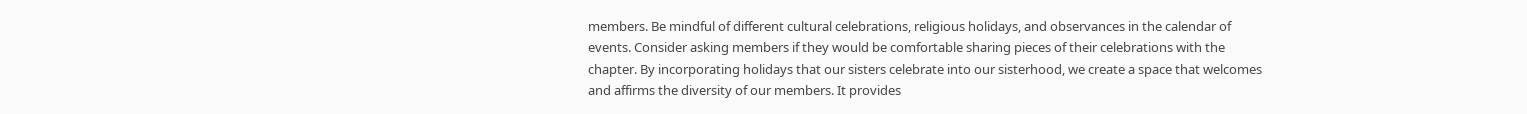members. Be mindful of different cultural celebrations, religious holidays, and observances in the calendar of events. Consider asking members if they would be comfortable sharing pieces of their celebrations with the chapter. By incorporating holidays that our sisters celebrate into our sisterhood, we create a space that welcomes and affirms the diversity of our members. It provides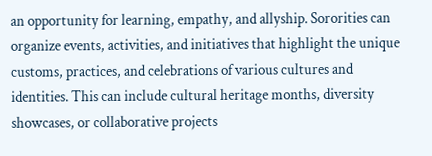an opportunity for learning, empathy, and allyship. Sororities can organize events, activities, and initiatives that highlight the unique customs, practices, and celebrations of various cultures and identities. This can include cultural heritage months, diversity showcases, or collaborative projects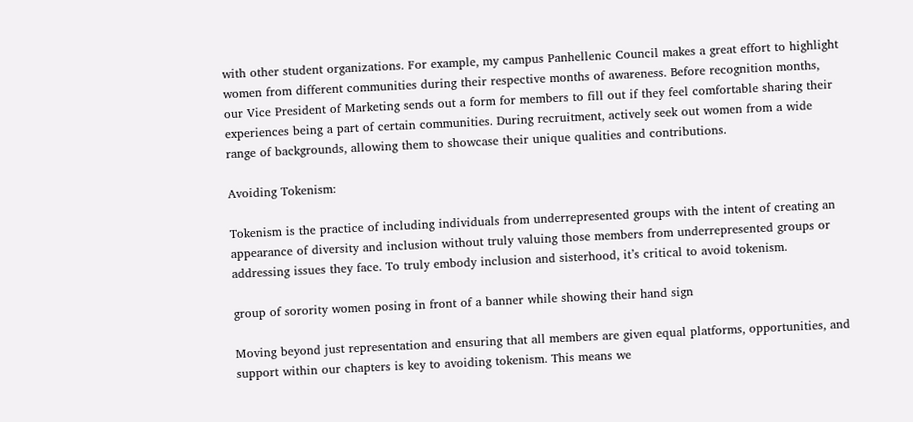with other student organizations. For example, my campus Panhellenic Council makes a great effort to highlight women from different communities during their respective months of awareness. Before recognition months, our Vice President of Marketing sends out a form for members to fill out if they feel comfortable sharing their experiences being a part of certain communities. During recruitment, actively seek out women from a wide range of backgrounds, allowing them to showcase their unique qualities and contributions.

Avoiding Tokenism:

Tokenism is the practice of including individuals from underrepresented groups with the intent of creating an appearance of diversity and inclusion without truly valuing those members from underrepresented groups or addressing issues they face. To truly embody inclusion and sisterhood, it’s critical to avoid tokenism.

group of sorority women posing in front of a banner while showing their hand sign

Moving beyond just representation and ensuring that all members are given equal platforms, opportunities, and support within our chapters is key to avoiding tokenism. This means we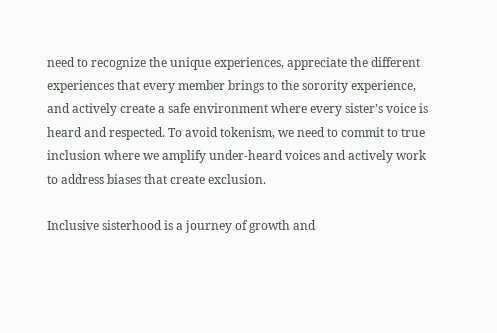need to recognize the unique experiences, appreciate the different experiences that every member brings to the sorority experience, and actively create a safe environment where every sister’s voice is heard and respected. To avoid tokenism, we need to commit to true inclusion where we amplify under-heard voices and actively work to address biases that create exclusion.

Inclusive sisterhood is a journey of growth and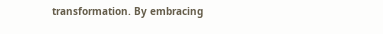transformation. By embracing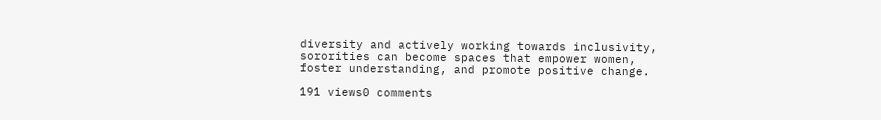diversity and actively working towards inclusivity, sororities can become spaces that empower women, foster understanding, and promote positive change.

191 views0 comments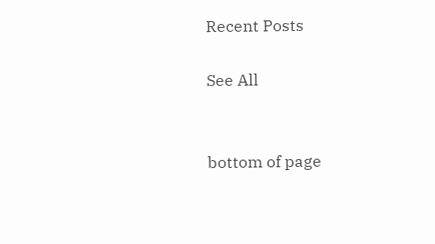Recent Posts

See All


bottom of page